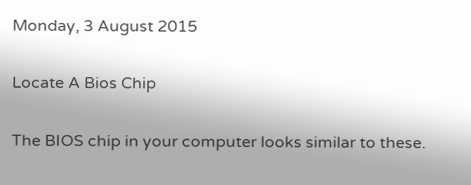Monday, 3 August 2015

Locate A Bios Chip

The BIOS chip in your computer looks similar to these.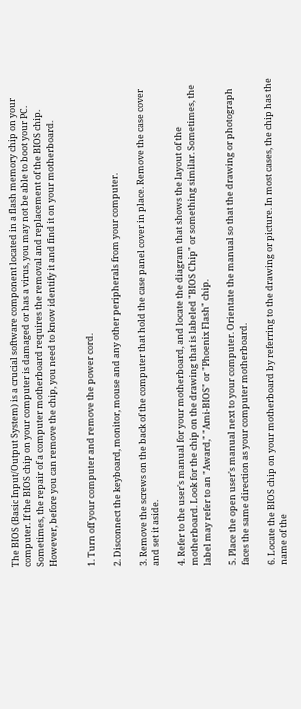The BIOS (Basic Input/Output System) is a crucial software component located in a flash memory chip on your computer. If the BIOS chip on your computer is damaged or has a virus, you may not be able to boot your PC. Sometimes, the repair of a computer motherboard requires the removal and replacement of the BIOS chip. However, before you can remove the chip, you need to know identify it and find it on your motherboard.


1. Turn off your computer and remove the power cord.

2. Disconnect the keyboard, monitor, mouse and any other peripherals from your computer.

3. Remove the screws on the back of the computer that hold the case panel cover in place. Remove the case cover and set it aside.

4. Refer to the user's manual for your motherboard, and locate the diagram that shows the layout of the motherboard. Look for the chip on the drawing that is labeled "BIOS Chip" or something similar. Sometimes, the label may refer to an "Award," "Ami-BIOS" or "Phoenix Flash" chip.

5. Place the open user's manual next to your computer. Orientate the manual so that the drawing or photograph faces the same direction as your computer motherboard.

6. Locate the BIOS chip on your motherboard by referring to the drawing or picture. In most cases, the chip has the name of the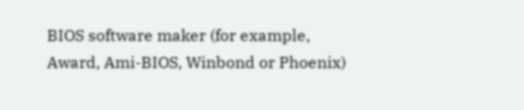BIOS software maker (for example, Award, Ami-BIOS, Winbond or Phoenix)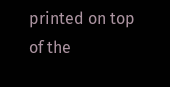printed on top of the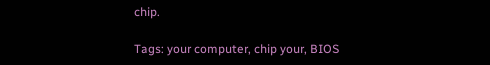chip.

Tags: your computer, chip your, BIOS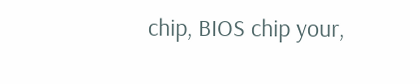chip, BIOS chip your,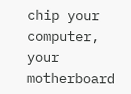chip your computer, your motherboard